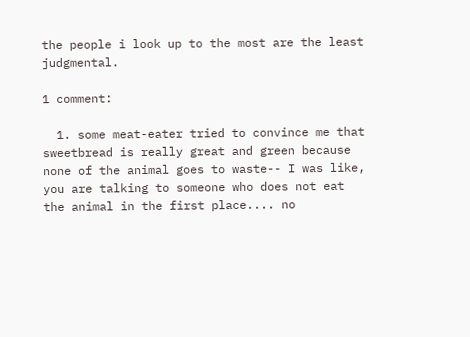the people i look up to the most are the least judgmental.

1 comment:

  1. some meat-eater tried to convince me that sweetbread is really great and green because none of the animal goes to waste-- I was like, you are talking to someone who does not eat the animal in the first place.... no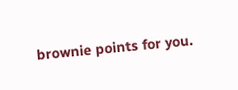brownie points for you.